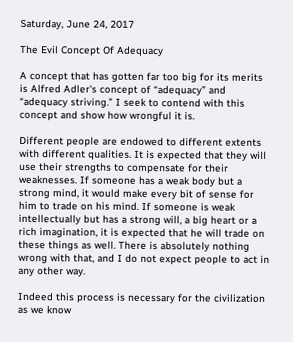Saturday, June 24, 2017

The Evil Concept Of Adequacy

A concept that has gotten far too big for its merits is Alfred Adler's concept of “adequacy” and “adequacy striving.” I seek to contend with this concept and show how wrongful it is.

Different people are endowed to different extents with different qualities. It is expected that they will use their strengths to compensate for their weaknesses. If someone has a weak body but a strong mind, it would make every bit of sense for him to trade on his mind. If someone is weak intellectually but has a strong will, a big heart or a rich imagination, it is expected that he will trade on these things as well. There is absolutely nothing wrong with that, and I do not expect people to act in any other way.

Indeed this process is necessary for the civilization as we know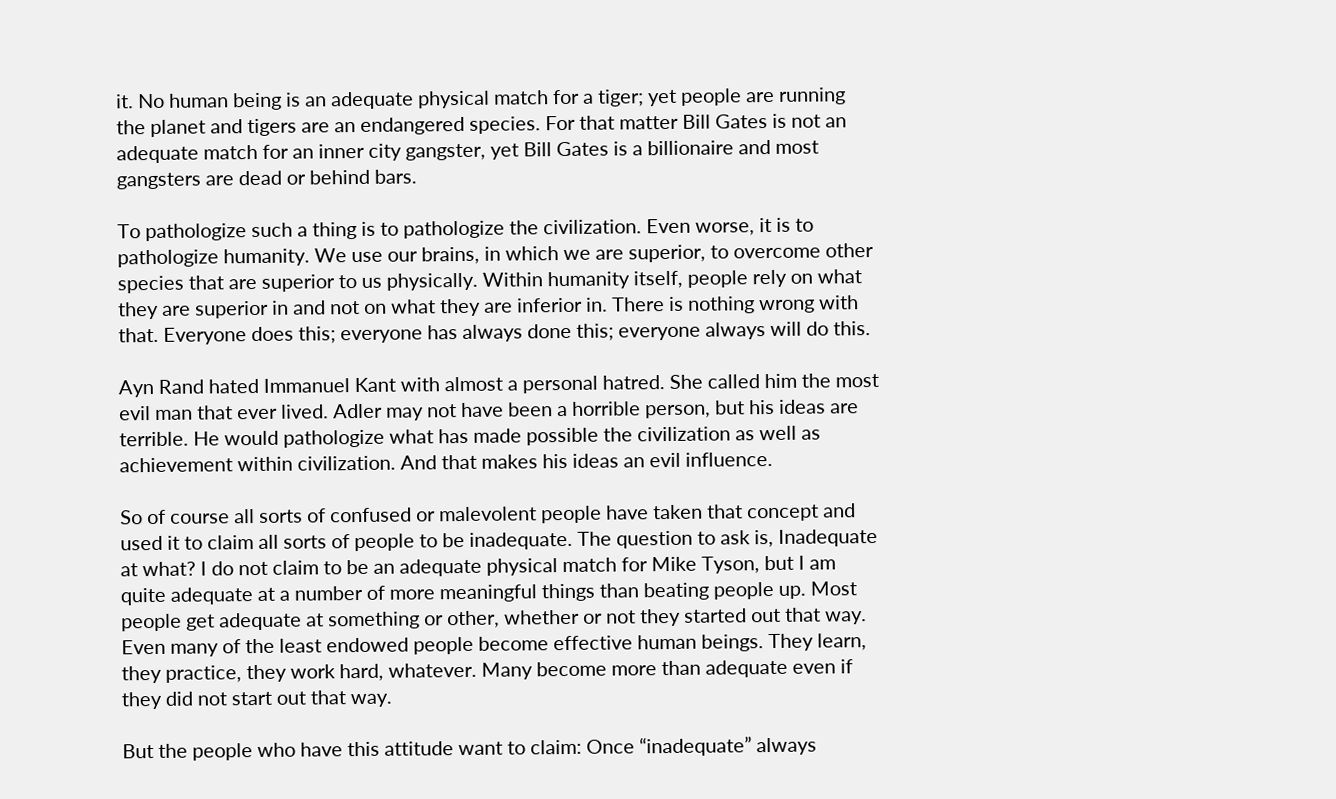it. No human being is an adequate physical match for a tiger; yet people are running the planet and tigers are an endangered species. For that matter Bill Gates is not an adequate match for an inner city gangster, yet Bill Gates is a billionaire and most gangsters are dead or behind bars.

To pathologize such a thing is to pathologize the civilization. Even worse, it is to pathologize humanity. We use our brains, in which we are superior, to overcome other species that are superior to us physically. Within humanity itself, people rely on what they are superior in and not on what they are inferior in. There is nothing wrong with that. Everyone does this; everyone has always done this; everyone always will do this.

Ayn Rand hated Immanuel Kant with almost a personal hatred. She called him the most evil man that ever lived. Adler may not have been a horrible person, but his ideas are terrible. He would pathologize what has made possible the civilization as well as achievement within civilization. And that makes his ideas an evil influence.

So of course all sorts of confused or malevolent people have taken that concept and used it to claim all sorts of people to be inadequate. The question to ask is, Inadequate at what? I do not claim to be an adequate physical match for Mike Tyson, but I am quite adequate at a number of more meaningful things than beating people up. Most people get adequate at something or other, whether or not they started out that way. Even many of the least endowed people become effective human beings. They learn, they practice, they work hard, whatever. Many become more than adequate even if they did not start out that way.

But the people who have this attitude want to claim: Once “inadequate” always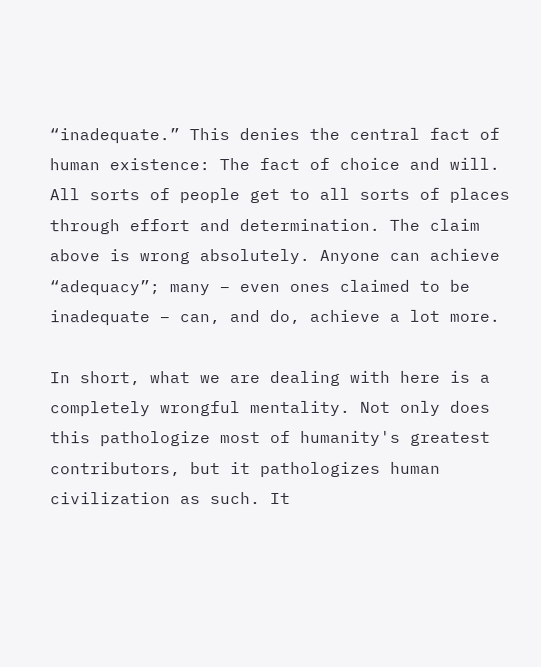“inadequate.” This denies the central fact of human existence: The fact of choice and will. All sorts of people get to all sorts of places through effort and determination. The claim above is wrong absolutely. Anyone can achieve “adequacy”; many – even ones claimed to be inadequate – can, and do, achieve a lot more.

In short, what we are dealing with here is a completely wrongful mentality. Not only does this pathologize most of humanity's greatest contributors, but it pathologizes human civilization as such. It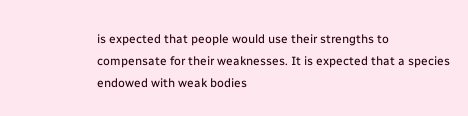is expected that people would use their strengths to compensate for their weaknesses. It is expected that a species endowed with weak bodies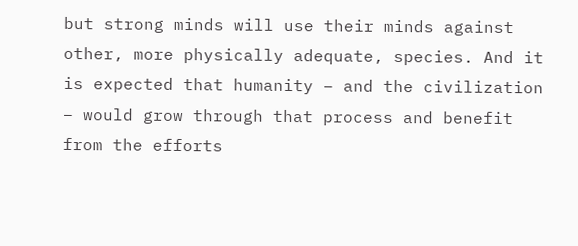but strong minds will use their minds against other, more physically adequate, species. And it is expected that humanity – and the civilization – would grow through that process and benefit from the efforts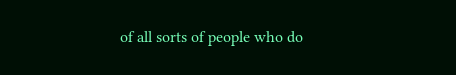of all sorts of people who do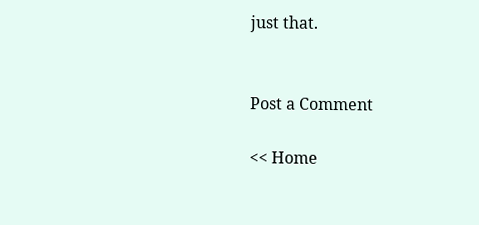just that.


Post a Comment

<< Home